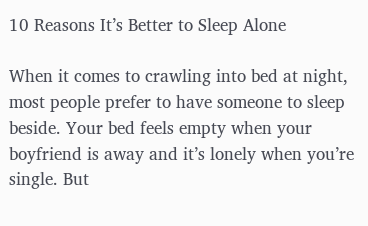10 Reasons It’s Better to Sleep Alone

When it comes to crawling into bed at night, most people prefer to have someone to sleep beside. Your bed feels empty when your boyfriend is away and it’s lonely when you’re single. But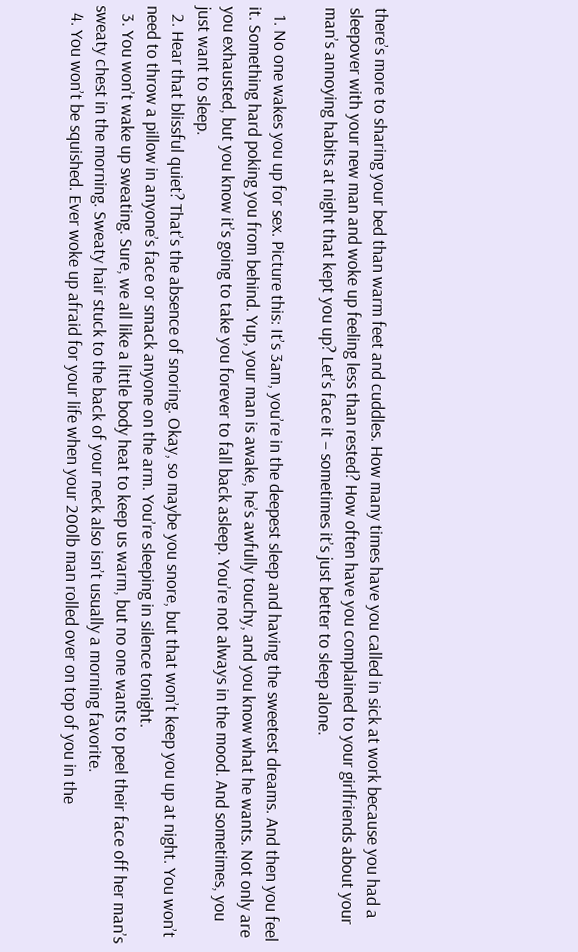there’s more to sharing your bed than warm feet and cuddles. How many times have you called in sick at work because you had a sleepover with your new man and woke up feeling less than rested? How often have you complained to your girlfriends about your man’s annoying habits at night that kept you up? Let’s face it – sometimes it’s just better to sleep alone.

  1. No one wakes you up for sex. Picture this: It’s 3am, you’re in the deepest sleep and having the sweetest dreams. And then you feel it. Something hard poking you from behind. Yup, your man is awake, he’s awfully touchy, and you know what he wants. Not only are you exhausted, but you know it’s going to take you forever to fall back asleep. You’re not always in the mood. And sometimes, you just want to sleep.
  2. Hear that blissful quiet? That’s the absence of snoring. Okay, so maybe you snore, but that won’t keep you up at night. You won’t need to throw a pillow in anyone’s face or smack anyone on the arm. You’re sleeping in silence tonight.
  3. You won’t wake up sweating. Sure, we all like a little body heat to keep us warm, but no one wants to peel their face off her man’s sweaty chest in the morning. Sweaty hair stuck to the back of your neck also isn’t usually a morning favorite.
  4. You won’t be squished. Ever woke up afraid for your life when your 200lb man rolled over on top of you in the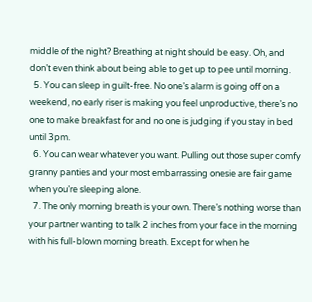middle of the night? Breathing at night should be easy. Oh, and don’t even think about being able to get up to pee until morning.
  5. You can sleep in guilt-free. No one’s alarm is going off on a weekend, no early riser is making you feel unproductive, there’s no one to make breakfast for and no one is judging if you stay in bed until 3pm.
  6. You can wear whatever you want. Pulling out those super comfy granny panties and your most embarrassing onesie are fair game when you’re sleeping alone.
  7. The only morning breath is your own. There’s nothing worse than your partner wanting to talk 2 inches from your face in the morning with his full-blown morning breath. Except for when he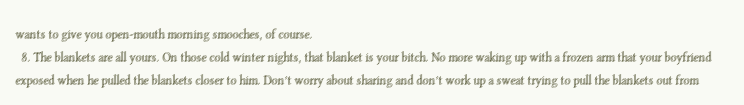wants to give you open-mouth morning smooches, of course.
  8. The blankets are all yours. On those cold winter nights, that blanket is your bitch. No more waking up with a frozen arm that your boyfriend exposed when he pulled the blankets closer to him. Don’t worry about sharing and don’t work up a sweat trying to pull the blankets out from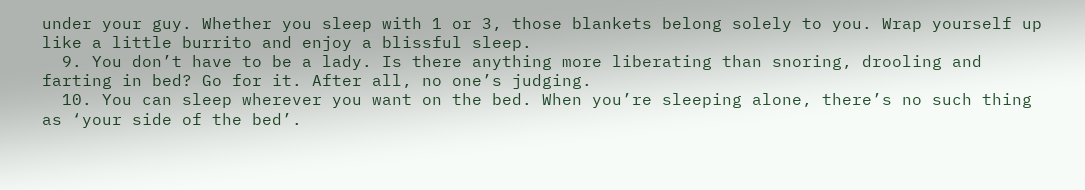under your guy. Whether you sleep with 1 or 3, those blankets belong solely to you. Wrap yourself up like a little burrito and enjoy a blissful sleep.
  9. You don’t have to be a lady. Is there anything more liberating than snoring, drooling and farting in bed? Go for it. After all, no one’s judging.
  10. You can sleep wherever you want on the bed. When you’re sleeping alone, there’s no such thing as ‘your side of the bed’.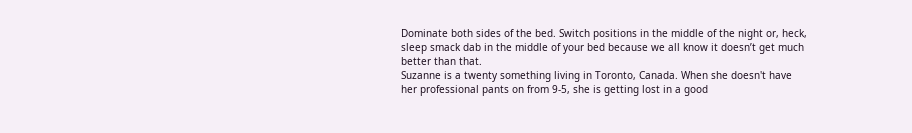Dominate both sides of the bed. Switch positions in the middle of the night or, heck, sleep smack dab in the middle of your bed because we all know it doesn’t get much better than that.
Suzanne is a twenty something living in Toronto, Canada. When she doesn't have her professional pants on from 9-5, she is getting lost in a good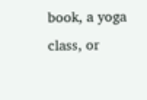book, a yoga class, or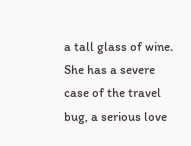a tall glass of wine.
She has a severe case of the travel bug, a serious love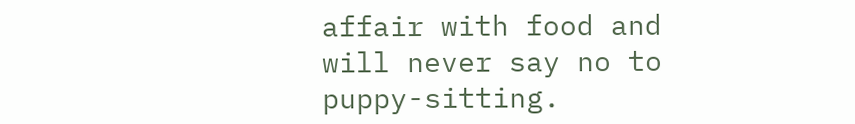affair with food and will never say no to puppy-sitting.